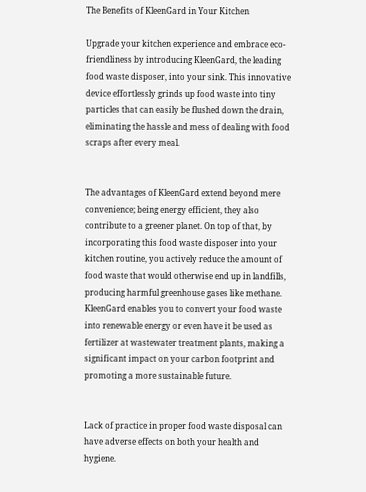The Benefits of KleenGard in Your Kitchen

Upgrade your kitchen experience and embrace eco-friendliness by introducing KleenGard, the leading food waste disposer, into your sink. This innovative device effortlessly grinds up food waste into tiny particles that can easily be flushed down the drain, eliminating the hassle and mess of dealing with food scraps after every meal.


The advantages of KleenGard extend beyond mere convenience; being energy efficient, they also contribute to a greener planet. On top of that, by incorporating this food waste disposer into your kitchen routine, you actively reduce the amount of food waste that would otherwise end up in landfills, producing harmful greenhouse gases like methane. KleenGard enables you to convert your food waste into renewable energy or even have it be used as fertilizer at wastewater treatment plants, making a significant impact on your carbon footprint and promoting a more sustainable future.


Lack of practice in proper food waste disposal can have adverse effects on both your health and hygiene.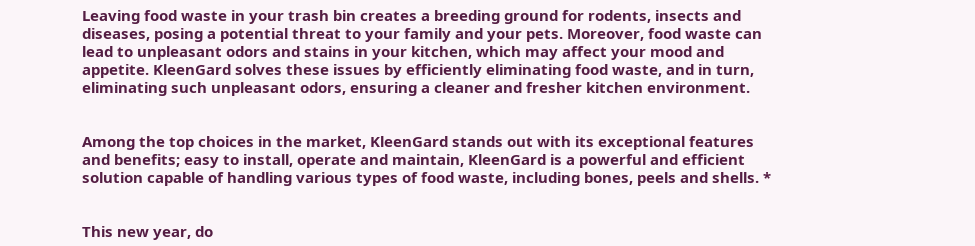Leaving food waste in your trash bin creates a breeding ground for rodents, insects and diseases, posing a potential threat to your family and your pets. Moreover, food waste can lead to unpleasant odors and stains in your kitchen, which may affect your mood and appetite. KleenGard solves these issues by efficiently eliminating food waste, and in turn, eliminating such unpleasant odors, ensuring a cleaner and fresher kitchen environment.


Among the top choices in the market, KleenGard stands out with its exceptional features and benefits; easy to install, operate and maintain, KleenGard is a powerful and efficient solution capable of handling various types of food waste, including bones, peels and shells. *


This new year, do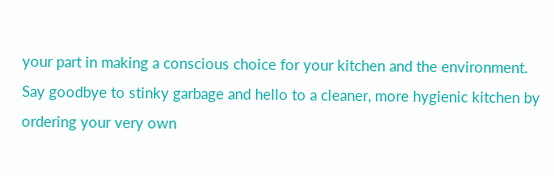your part in making a conscious choice for your kitchen and the environment. Say goodbye to stinky garbage and hello to a cleaner, more hygienic kitchen by ordering your very own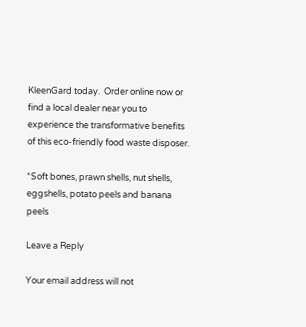KleenGard today.  Order online now or find a local dealer near you to experience the transformative benefits of this eco-friendly food waste disposer.

*Soft bones, prawn shells, nut shells, eggshells, potato peels and banana peels

Leave a Reply

Your email address will not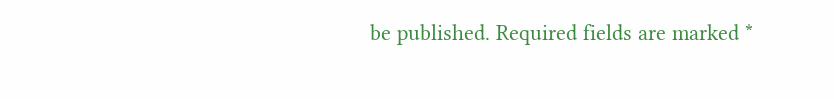be published. Required fields are marked *